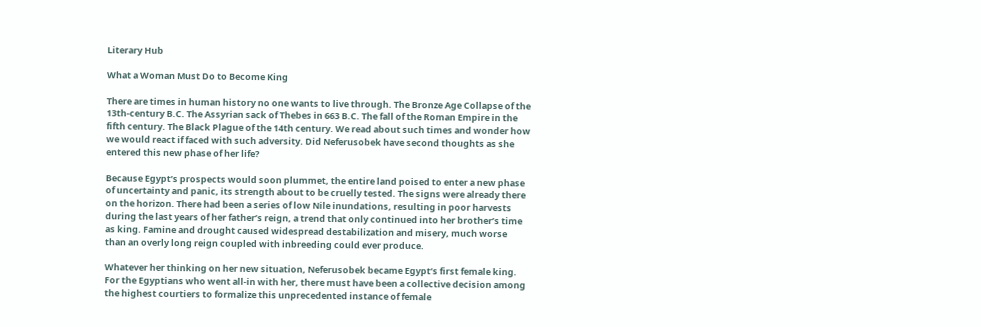Literary Hub

What a Woman Must Do to Become King

There are times in human history no one wants to live through. The Bronze Age Collapse of the 13th-century B.C. The Assyrian sack of Thebes in 663 B.C. The fall of the Roman Empire in the fifth century. The Black Plague of the 14th century. We read about such times and wonder how we would react if faced with such adversity. Did Neferusobek have second thoughts as she entered this new phase of her life?

Because Egypt’s prospects would soon plummet, the entire land poised to enter a new phase of uncertainty and panic, its strength about to be cruelly tested. The signs were already there on the horizon. There had been a series of low Nile inundations, resulting in poor harvests during the last years of her father’s reign, a trend that only continued into her brother’s time as king. Famine and drought caused widespread destabilization and misery, much worse than an overly long reign coupled with inbreeding could ever produce.

Whatever her thinking on her new situation, Neferusobek became Egypt’s first female king. For the Egyptians who went all-in with her, there must have been a collective decision among the highest courtiers to formalize this unprecedented instance of female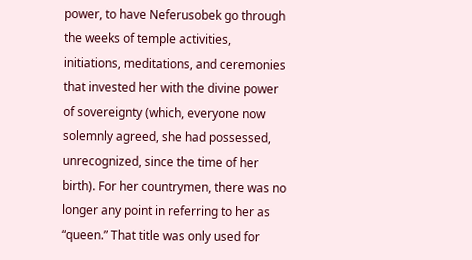power, to have Neferusobek go through the weeks of temple activities, initiations, meditations, and ceremonies that invested her with the divine power of sovereignty (which, everyone now solemnly agreed, she had possessed, unrecognized, since the time of her birth). For her countrymen, there was no longer any point in referring to her as “queen.” That title was only used for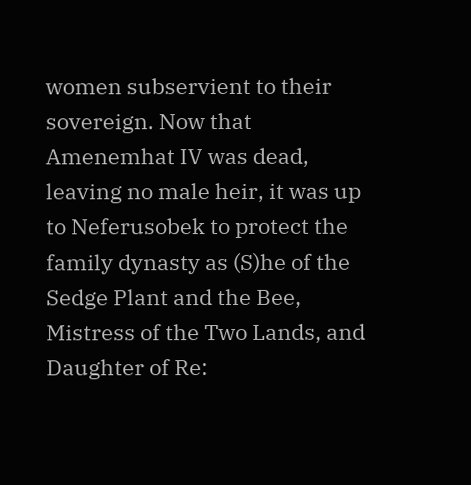women subservient to their sovereign. Now that Amenemhat IV was dead, leaving no male heir, it was up to Neferusobek to protect the family dynasty as (S)he of the Sedge Plant and the Bee, Mistress of the Two Lands, and Daughter of Re: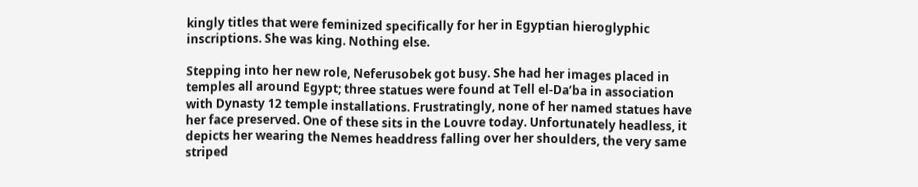kingly titles that were feminized specifically for her in Egyptian hieroglyphic inscriptions. She was king. Nothing else.

Stepping into her new role, Neferusobek got busy. She had her images placed in temples all around Egypt; three statues were found at Tell el-Da’ba in association with Dynasty 12 temple installations. Frustratingly, none of her named statues have her face preserved. One of these sits in the Louvre today. Unfortunately headless, it depicts her wearing the Nemes headdress falling over her shoulders, the very same striped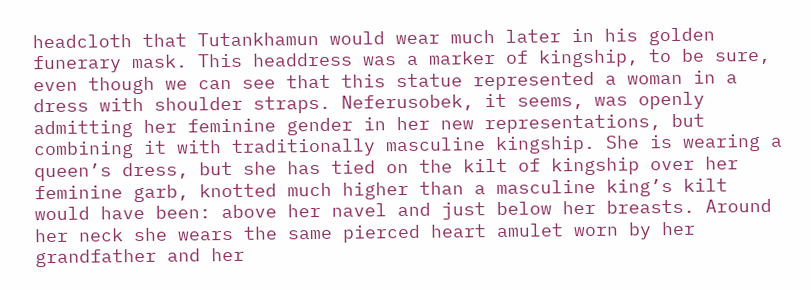headcloth that Tutankhamun would wear much later in his golden funerary mask. This headdress was a marker of kingship, to be sure, even though we can see that this statue represented a woman in a dress with shoulder straps. Neferusobek, it seems, was openly admitting her feminine gender in her new representations, but combining it with traditionally masculine kingship. She is wearing a queen’s dress, but she has tied on the kilt of kingship over her feminine garb, knotted much higher than a masculine king’s kilt would have been: above her navel and just below her breasts. Around her neck she wears the same pierced heart amulet worn by her grandfather and her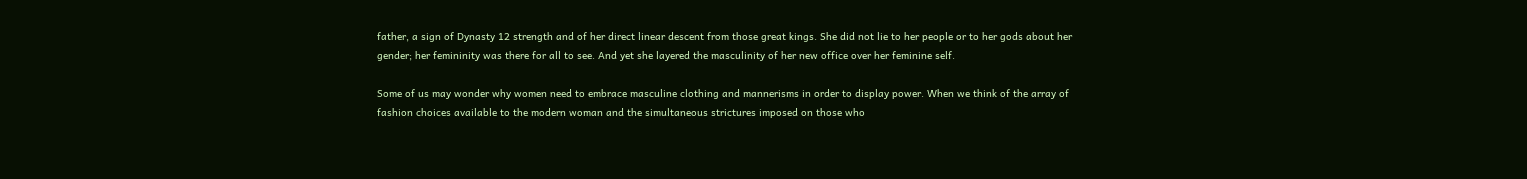father, a sign of Dynasty 12 strength and of her direct linear descent from those great kings. She did not lie to her people or to her gods about her gender; her femininity was there for all to see. And yet she layered the masculinity of her new office over her feminine self.

Some of us may wonder why women need to embrace masculine clothing and mannerisms in order to display power. When we think of the array of fashion choices available to the modern woman and the simultaneous strictures imposed on those who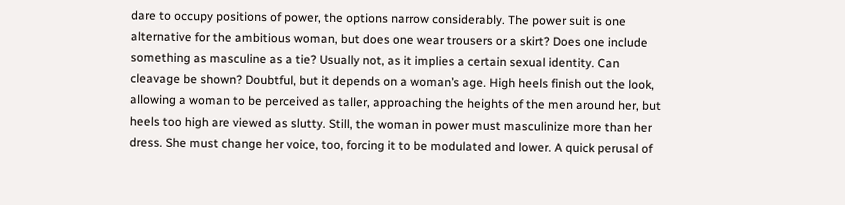dare to occupy positions of power, the options narrow considerably. The power suit is one alternative for the ambitious woman, but does one wear trousers or a skirt? Does one include something as masculine as a tie? Usually not, as it implies a certain sexual identity. Can cleavage be shown? Doubtful, but it depends on a woman’s age. High heels finish out the look, allowing a woman to be perceived as taller, approaching the heights of the men around her, but heels too high are viewed as slutty. Still, the woman in power must masculinize more than her dress. She must change her voice, too, forcing it to be modulated and lower. A quick perusal of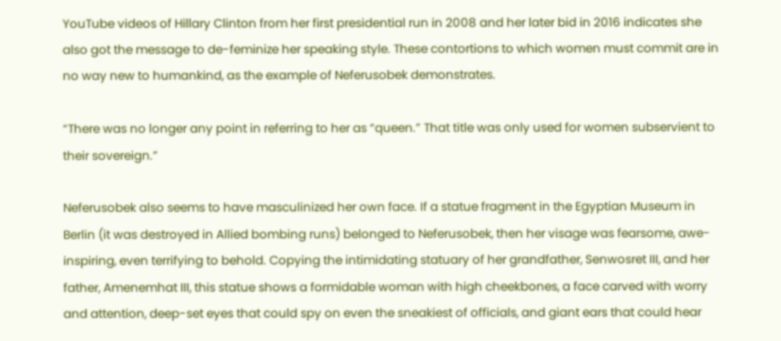YouTube videos of Hillary Clinton from her first presidential run in 2008 and her later bid in 2016 indicates she also got the message to de-feminize her speaking style. These contortions to which women must commit are in no way new to humankind, as the example of Neferusobek demonstrates.

“There was no longer any point in referring to her as “queen.” That title was only used for women subservient to their sovereign.”

Neferusobek also seems to have masculinized her own face. If a statue fragment in the Egyptian Museum in Berlin (it was destroyed in Allied bombing runs) belonged to Neferusobek, then her visage was fearsome, awe-inspiring, even terrifying to behold. Copying the intimidating statuary of her grandfather, Senwosret III, and her father, Amenemhat III, this statue shows a formidable woman with high cheekbones, a face carved with worry and attention, deep-set eyes that could spy on even the sneakiest of officials, and giant ears that could hear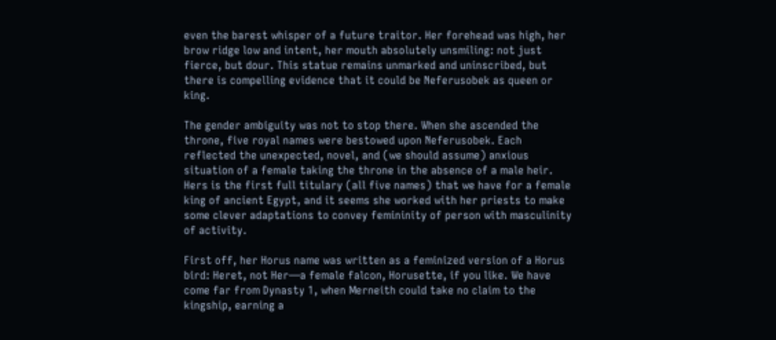even the barest whisper of a future traitor. Her forehead was high, her brow ridge low and intent, her mouth absolutely unsmiling: not just fierce, but dour. This statue remains unmarked and uninscribed, but there is compelling evidence that it could be Neferusobek as queen or king.

The gender ambiguity was not to stop there. When she ascended the throne, five royal names were bestowed upon Neferusobek. Each reflected the unexpected, novel, and (we should assume) anxious situation of a female taking the throne in the absence of a male heir. Hers is the first full titulary (all five names) that we have for a female king of ancient Egypt, and it seems she worked with her priests to make some clever adaptations to convey femininity of person with masculinity of activity.

First off, her Horus name was written as a feminized version of a Horus bird: Heret, not Her—a female falcon, Horusette, if you like. We have come far from Dynasty 1, when Merneith could take no claim to the kingship, earning a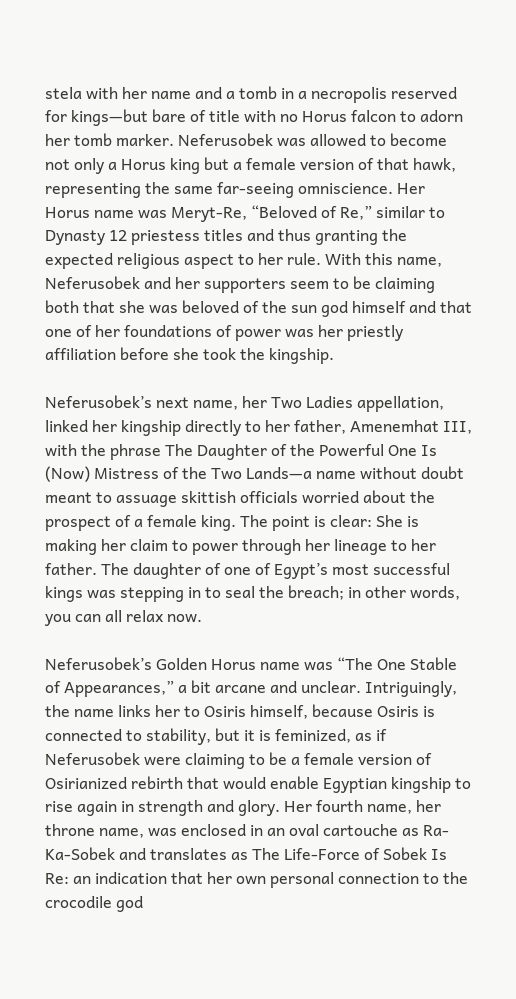stela with her name and a tomb in a necropolis reserved for kings—but bare of title with no Horus falcon to adorn her tomb marker. Neferusobek was allowed to become not only a Horus king but a female version of that hawk, representing the same far-seeing omniscience. Her Horus name was Meryt-Re, “Beloved of Re,” similar to Dynasty 12 priestess titles and thus granting the expected religious aspect to her rule. With this name, Neferusobek and her supporters seem to be claiming both that she was beloved of the sun god himself and that one of her foundations of power was her priestly affiliation before she took the kingship.

Neferusobek’s next name, her Two Ladies appellation, linked her kingship directly to her father, Amenemhat III, with the phrase The Daughter of the Powerful One Is (Now) Mistress of the Two Lands—a name without doubt meant to assuage skittish officials worried about the prospect of a female king. The point is clear: She is making her claim to power through her lineage to her father. The daughter of one of Egypt’s most successful kings was stepping in to seal the breach; in other words, you can all relax now.

Neferusobek’s Golden Horus name was “The One Stable of Appearances,” a bit arcane and unclear. Intriguingly, the name links her to Osiris himself, because Osiris is connected to stability, but it is feminized, as if Neferusobek were claiming to be a female version of Osirianized rebirth that would enable Egyptian kingship to rise again in strength and glory. Her fourth name, her throne name, was enclosed in an oval cartouche as Ra-Ka-Sobek and translates as The Life-Force of Sobek Is Re: an indication that her own personal connection to the crocodile god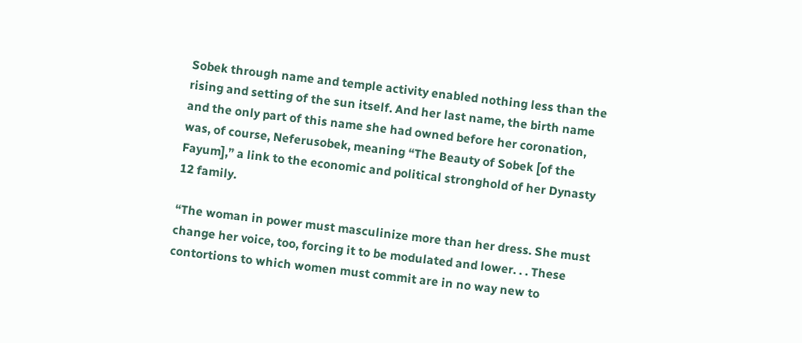Sobek through name and temple activity enabled nothing less than the rising and setting of the sun itself. And her last name, the birth name and the only part of this name she had owned before her coronation, was, of course, Neferusobek, meaning “The Beauty of Sobek [of the Fayum],” a link to the economic and political stronghold of her Dynasty 12 family.

“The woman in power must masculinize more than her dress. She must change her voice, too, forcing it to be modulated and lower. . . These contortions to which women must commit are in no way new to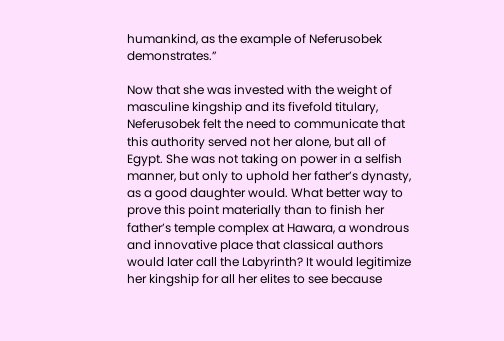humankind, as the example of Neferusobek demonstrates.”

Now that she was invested with the weight of masculine kingship and its fivefold titulary, Neferusobek felt the need to communicate that this authority served not her alone, but all of Egypt. She was not taking on power in a selfish manner, but only to uphold her father’s dynasty, as a good daughter would. What better way to prove this point materially than to finish her father’s temple complex at Hawara, a wondrous and innovative place that classical authors would later call the Labyrinth? It would legitimize her kingship for all her elites to see because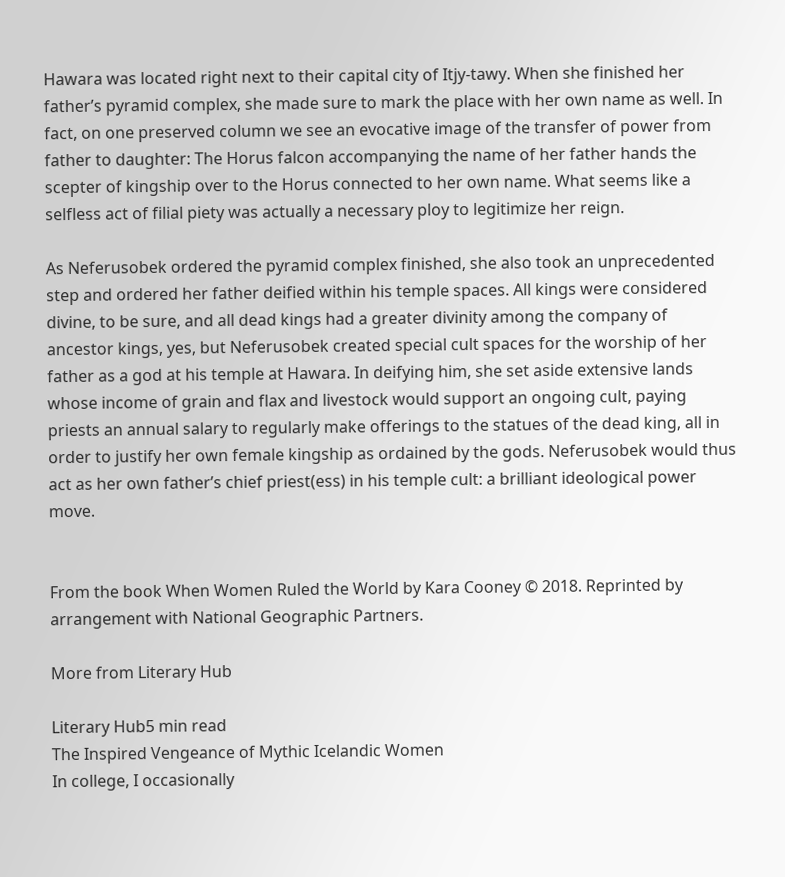Hawara was located right next to their capital city of Itjy-tawy. When she finished her father’s pyramid complex, she made sure to mark the place with her own name as well. In fact, on one preserved column we see an evocative image of the transfer of power from father to daughter: The Horus falcon accompanying the name of her father hands the scepter of kingship over to the Horus connected to her own name. What seems like a selfless act of filial piety was actually a necessary ploy to legitimize her reign.

As Neferusobek ordered the pyramid complex finished, she also took an unprecedented step and ordered her father deified within his temple spaces. All kings were considered divine, to be sure, and all dead kings had a greater divinity among the company of ancestor kings, yes, but Neferusobek created special cult spaces for the worship of her father as a god at his temple at Hawara. In deifying him, she set aside extensive lands whose income of grain and flax and livestock would support an ongoing cult, paying priests an annual salary to regularly make offerings to the statues of the dead king, all in order to justify her own female kingship as ordained by the gods. Neferusobek would thus act as her own father’s chief priest(ess) in his temple cult: a brilliant ideological power move.


From the book When Women Ruled the World by Kara Cooney © 2018. Reprinted by arrangement with National Geographic Partners.

More from Literary Hub

Literary Hub5 min read
The Inspired Vengeance of Mythic Icelandic Women
In college, I occasionally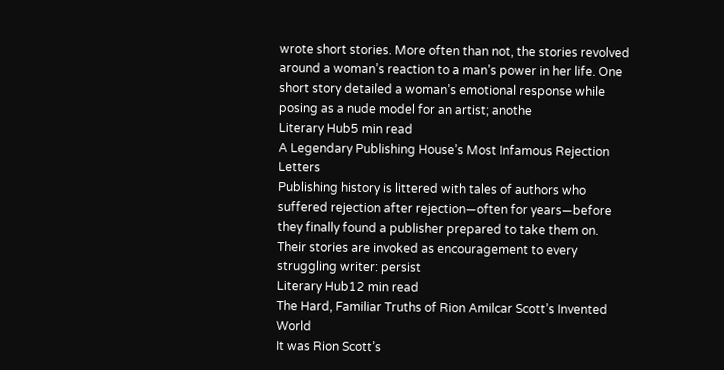wrote short stories. More often than not, the stories revolved around a woman’s reaction to a man’s power in her life. One short story detailed a woman’s emotional response while posing as a nude model for an artist; anothe
Literary Hub5 min read
A Legendary Publishing House’s Most Infamous Rejection Letters
Publishing history is littered with tales of authors who suffered rejection after rejection—often for years—before they finally found a publisher prepared to take them on. Their stories are invoked as encouragement to every struggling writer: persist
Literary Hub12 min read
The Hard, Familiar Truths of Rion Amilcar Scott’s Invented World
It was Rion Scott’s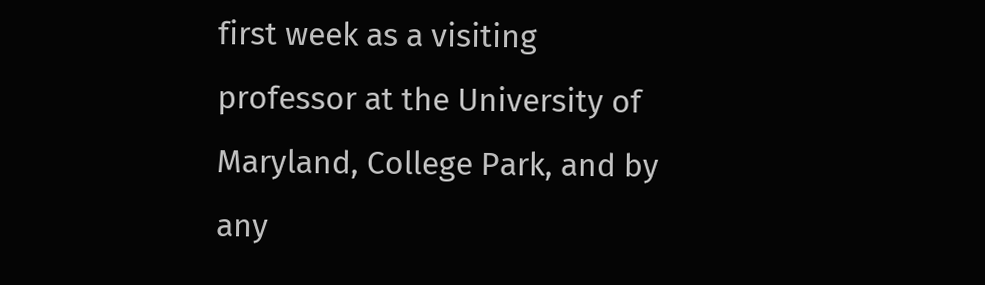first week as a visiting professor at the University of Maryland, College Park, and by any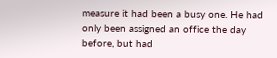measure it had been a busy one. He had only been assigned an office the day before, but had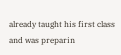already taught his first class and was preparin